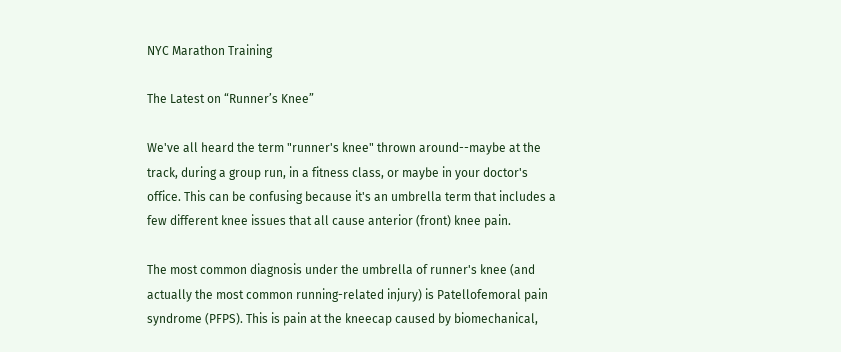NYC Marathon Training

The Latest on “Runner’s Knee”

We've all heard the term "runner's knee" thrown around--maybe at the track, during a group run, in a fitness class, or maybe in your doctor's office. This can be confusing because it's an umbrella term that includes a few different knee issues that all cause anterior (front) knee pain.

The most common diagnosis under the umbrella of runner's knee (and actually the most common running-related injury) is Patellofemoral pain syndrome (PFPS). This is pain at the kneecap caused by biomechanical,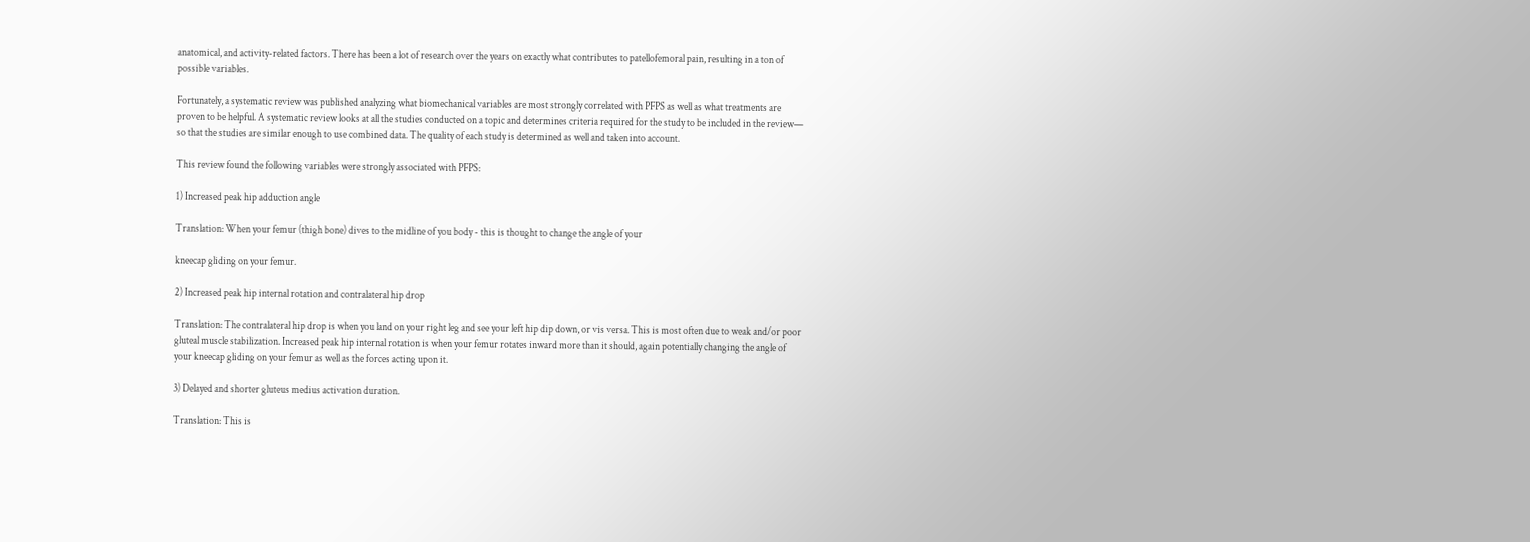anatomical, and activity-related factors. There has been a lot of research over the years on exactly what contributes to patellofemoral pain, resulting in a ton of possible variables.

Fortunately, a systematic review was published analyzing what biomechanical variables are most strongly correlated with PFPS as well as what treatments are proven to be helpful. A systematic review looks at all the studies conducted on a topic and determines criteria required for the study to be included in the review— so that the studies are similar enough to use combined data. The quality of each study is determined as well and taken into account.

This review found the following variables were strongly associated with PFPS:

1) Increased peak hip adduction angle

Translation: When your femur (thigh bone) dives to the midline of you body - this is thought to change the angle of your

kneecap gliding on your femur.

2) Increased peak hip internal rotation and contralateral hip drop

Translation: The contralateral hip drop is when you land on your right leg and see your left hip dip down, or vis versa. This is most often due to weak and/or poor gluteal muscle stabilization. Increased peak hip internal rotation is when your femur rotates inward more than it should, again potentially changing the angle of your kneecap gliding on your femur as well as the forces acting upon it.

3) Delayed and shorter gluteus medius activation duration.

Translation: This is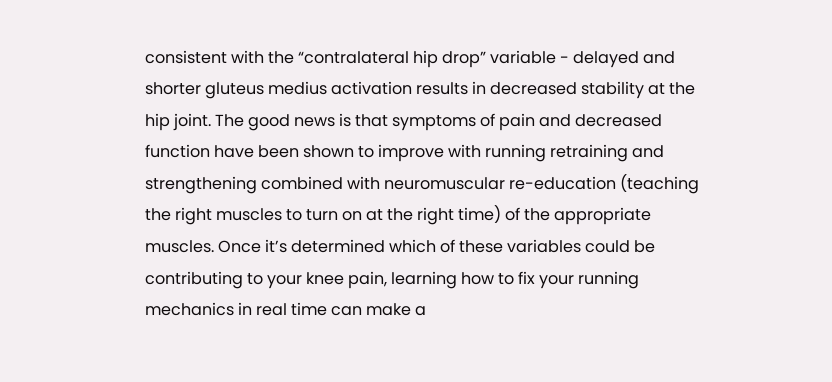consistent with the “contralateral hip drop” variable - delayed and shorter gluteus medius activation results in decreased stability at the hip joint. The good news is that symptoms of pain and decreased function have been shown to improve with running retraining and strengthening combined with neuromuscular re-education (teaching the right muscles to turn on at the right time) of the appropriate muscles. Once it’s determined which of these variables could be contributing to your knee pain, learning how to fix your running mechanics in real time can make a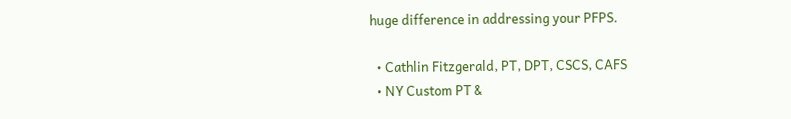huge difference in addressing your PFPS.

  • Cathlin Fitzgerald, PT, DPT, CSCS, CAFS
  • NY Custom PT &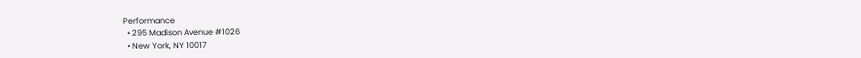Performance
  • 295 Madison Avenue #1026
  • New York, NY 10017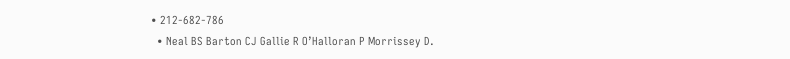• 212-682-786
  • Neal BS Barton CJ Gallie R O’Halloran P Morrissey D.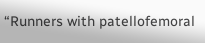“Runners with patellofemoral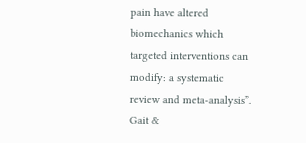pain have altered biomechanics which targeted interventions can modify: a systematic review and meta-analysis”. Gait &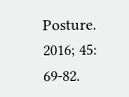Posture. 2016; 45: 69-82.